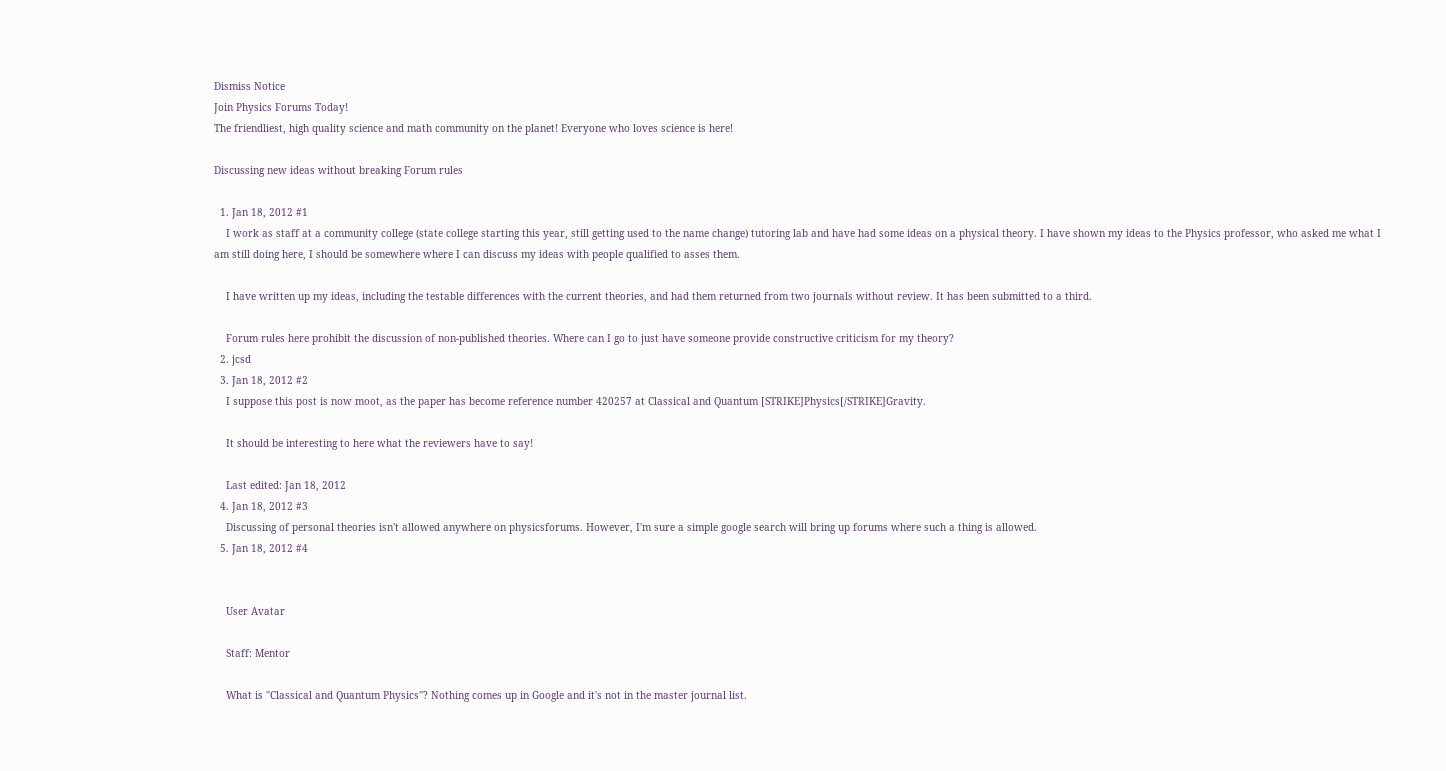Dismiss Notice
Join Physics Forums Today!
The friendliest, high quality science and math community on the planet! Everyone who loves science is here!

Discussing new ideas without breaking Forum rules

  1. Jan 18, 2012 #1
    I work as staff at a community college (state college starting this year, still getting used to the name change) tutoring lab and have had some ideas on a physical theory. I have shown my ideas to the Physics professor, who asked me what I am still doing here, I should be somewhere where I can discuss my ideas with people qualified to asses them.

    I have written up my ideas, including the testable differences with the current theories, and had them returned from two journals without review. It has been submitted to a third.

    Forum rules here prohibit the discussion of non-published theories. Where can I go to just have someone provide constructive criticism for my theory?
  2. jcsd
  3. Jan 18, 2012 #2
    I suppose this post is now moot, as the paper has become reference number 420257 at Classical and Quantum [STRIKE]Physics[/STRIKE]Gravity.

    It should be interesting to here what the reviewers have to say!

    Last edited: Jan 18, 2012
  4. Jan 18, 2012 #3
    Discussing of personal theories isn't allowed anywhere on physicsforums. However, I'm sure a simple google search will bring up forums where such a thing is allowed.
  5. Jan 18, 2012 #4


    User Avatar

    Staff: Mentor

    What is "Classical and Quantum Physics"? Nothing comes up in Google and it's not in the master journal list.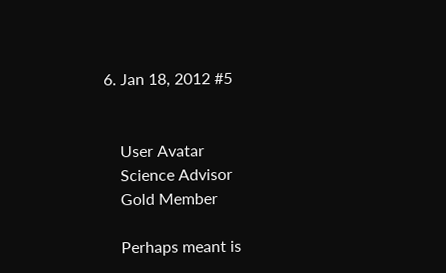6. Jan 18, 2012 #5


    User Avatar
    Science Advisor
    Gold Member

    Perhaps meant is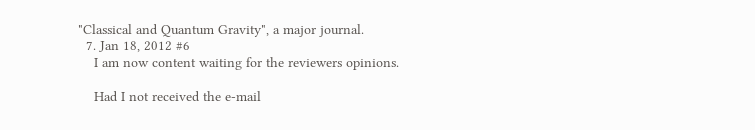"Classical and Quantum Gravity", a major journal.
  7. Jan 18, 2012 #6
    I am now content waiting for the reviewers opinions.

    Had I not received the e-mail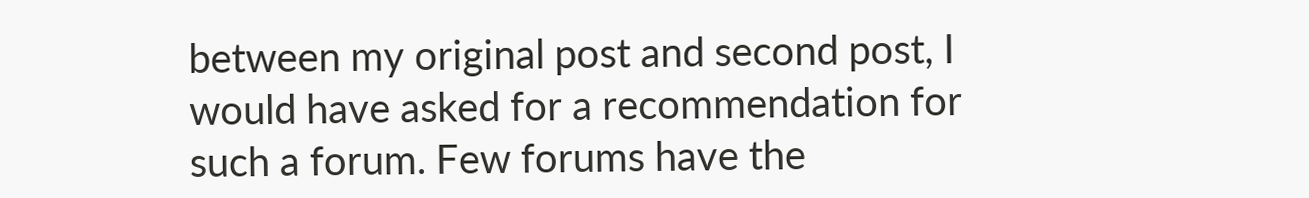between my original post and second post, I would have asked for a recommendation for such a forum. Few forums have the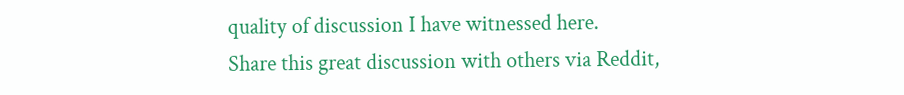quality of discussion I have witnessed here.
Share this great discussion with others via Reddit,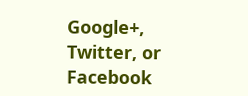Google+, Twitter, or Facebook